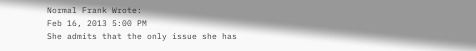Normal Frank Wrote:
Feb 16, 2013 5:00 PM
She admits that the only issue she has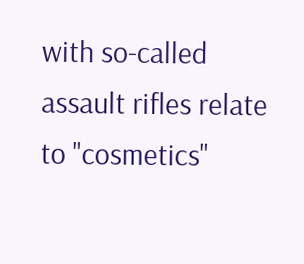with so-called assault rifles relate to "cosmetics"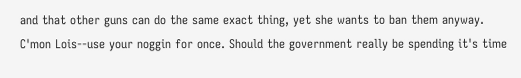and that other guns can do the same exact thing, yet she wants to ban them anyway. C'mon Lois--use your noggin for once. Should the government really be spending it's time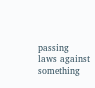passing laws against something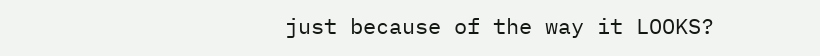just because of the way it LOOKS?